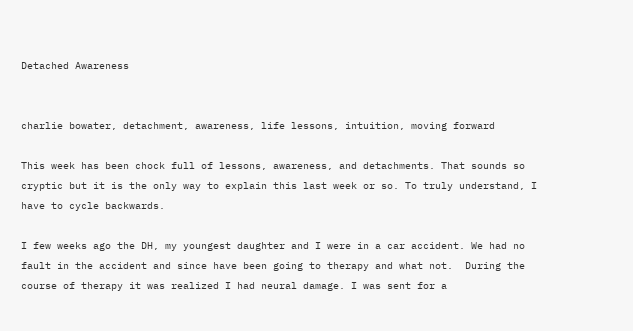Detached Awareness


charlie bowater, detachment, awareness, life lessons, intuition, moving forward

This week has been chock full of lessons, awareness, and detachments. That sounds so cryptic but it is the only way to explain this last week or so. To truly understand, I have to cycle backwards.

I few weeks ago the DH, my youngest daughter and I were in a car accident. We had no fault in the accident and since have been going to therapy and what not.  During the course of therapy it was realized I had neural damage. I was sent for a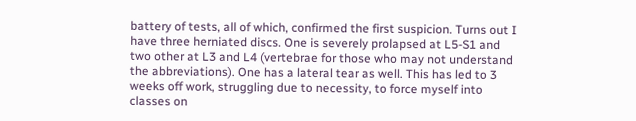battery of tests, all of which, confirmed the first suspicion. Turns out I have three herniated discs. One is severely prolapsed at L5-S1 and two other at L3 and L4 (vertebrae for those who may not understand the abbreviations). One has a lateral tear as well. This has led to 3 weeks off work, struggling due to necessity, to force myself into classes on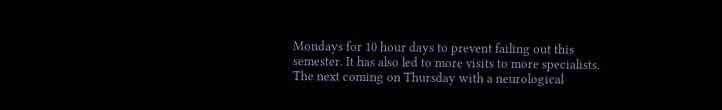Mondays for 10 hour days to prevent failing out this semester. It has also led to more visits to more specialists. The next coming on Thursday with a neurological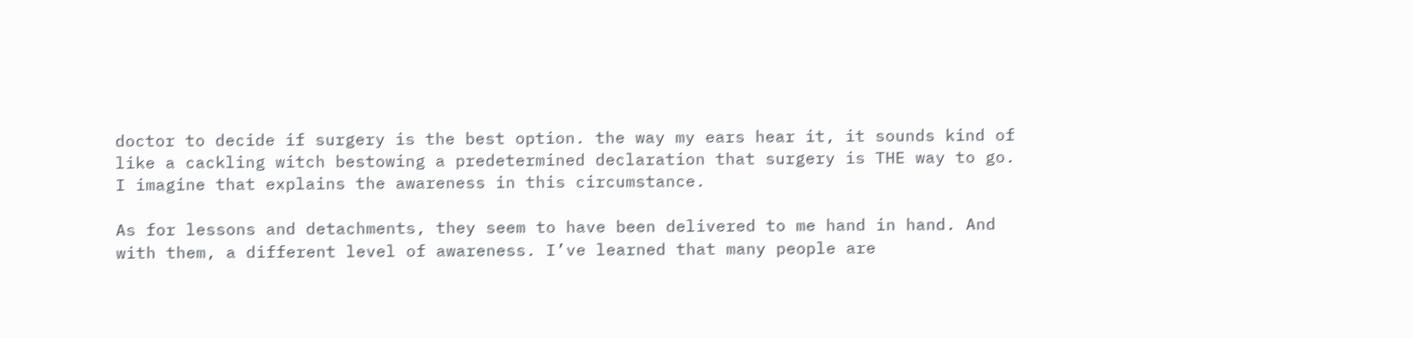doctor to decide if surgery is the best option. the way my ears hear it, it sounds kind of like a cackling witch bestowing a predetermined declaration that surgery is THE way to go. I imagine that explains the awareness in this circumstance.

As for lessons and detachments, they seem to have been delivered to me hand in hand. And with them, a different level of awareness. I’ve learned that many people are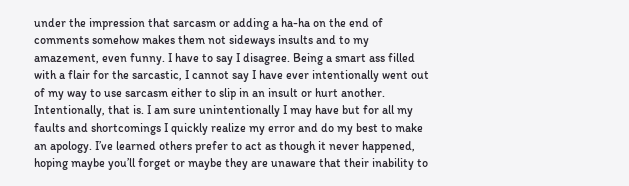under the impression that sarcasm or adding a ha-ha on the end of comments somehow makes them not sideways insults and to my amazement, even funny. I have to say I disagree. Being a smart ass filled with a flair for the sarcastic, I cannot say I have ever intentionally went out of my way to use sarcasm either to slip in an insult or hurt another. Intentionally, that is. I am sure unintentionally I may have but for all my faults and shortcomings I quickly realize my error and do my best to make an apology. I’ve learned others prefer to act as though it never happened, hoping maybe you’ll forget or maybe they are unaware that their inability to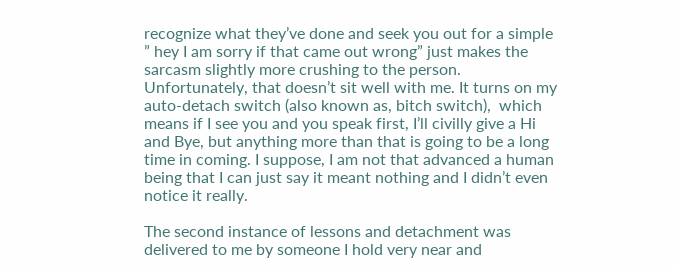recognize what they’ve done and seek you out for a simple ” hey I am sorry if that came out wrong” just makes the sarcasm slightly more crushing to the person. Unfortunately, that doesn’t sit well with me. It turns on my auto-detach switch (also known as, bitch switch),  which means if I see you and you speak first, I’ll civilly give a Hi and Bye, but anything more than that is going to be a long time in coming. I suppose, I am not that advanced a human being that I can just say it meant nothing and I didn’t even notice it really.

The second instance of lessons and detachment was delivered to me by someone I hold very near and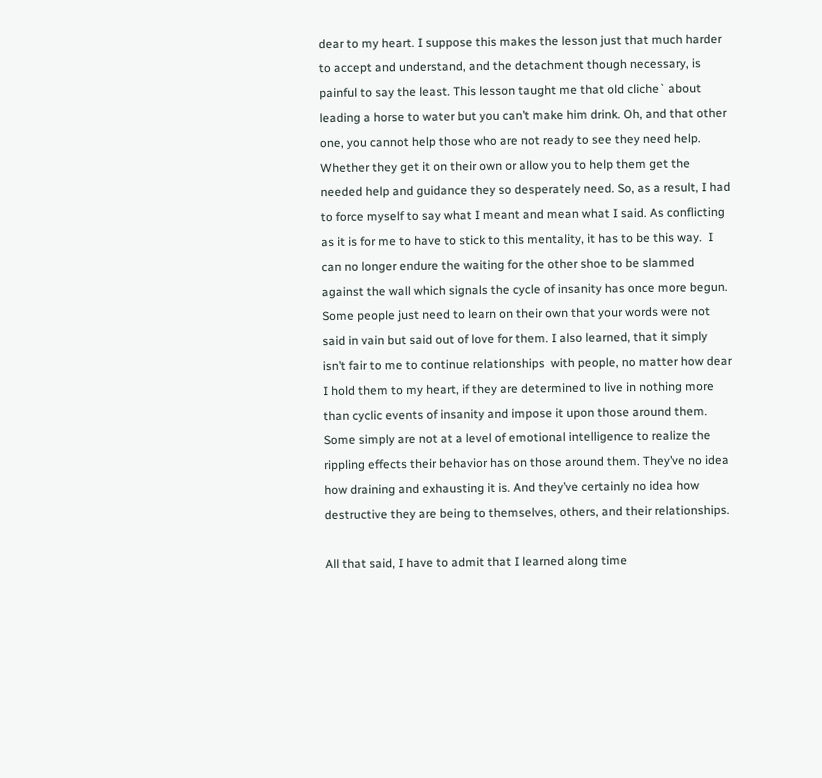dear to my heart. I suppose this makes the lesson just that much harder to accept and understand, and the detachment though necessary, is painful to say the least. This lesson taught me that old cliche` about leading a horse to water but you can’t make him drink. Oh, and that other one, you cannot help those who are not ready to see they need help. Whether they get it on their own or allow you to help them get the needed help and guidance they so desperately need. So, as a result, I had to force myself to say what I meant and mean what I said. As conflicting as it is for me to have to stick to this mentality, it has to be this way.  I can no longer endure the waiting for the other shoe to be slammed against the wall which signals the cycle of insanity has once more begun. Some people just need to learn on their own that your words were not said in vain but said out of love for them. I also learned, that it simply isn’t fair to me to continue relationships  with people, no matter how dear I hold them to my heart, if they are determined to live in nothing more than cyclic events of insanity and impose it upon those around them. Some simply are not at a level of emotional intelligence to realize the rippling effects their behavior has on those around them. They’ve no idea how draining and exhausting it is. And they’ve certainly no idea how destructive they are being to themselves, others, and their relationships.

All that said, I have to admit that I learned along time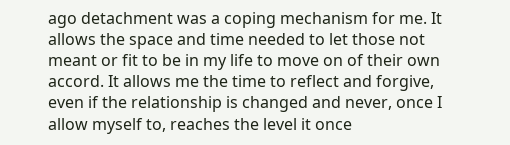ago detachment was a coping mechanism for me. It allows the space and time needed to let those not meant or fit to be in my life to move on of their own accord. It allows me the time to reflect and forgive, even if the relationship is changed and never, once I allow myself to, reaches the level it once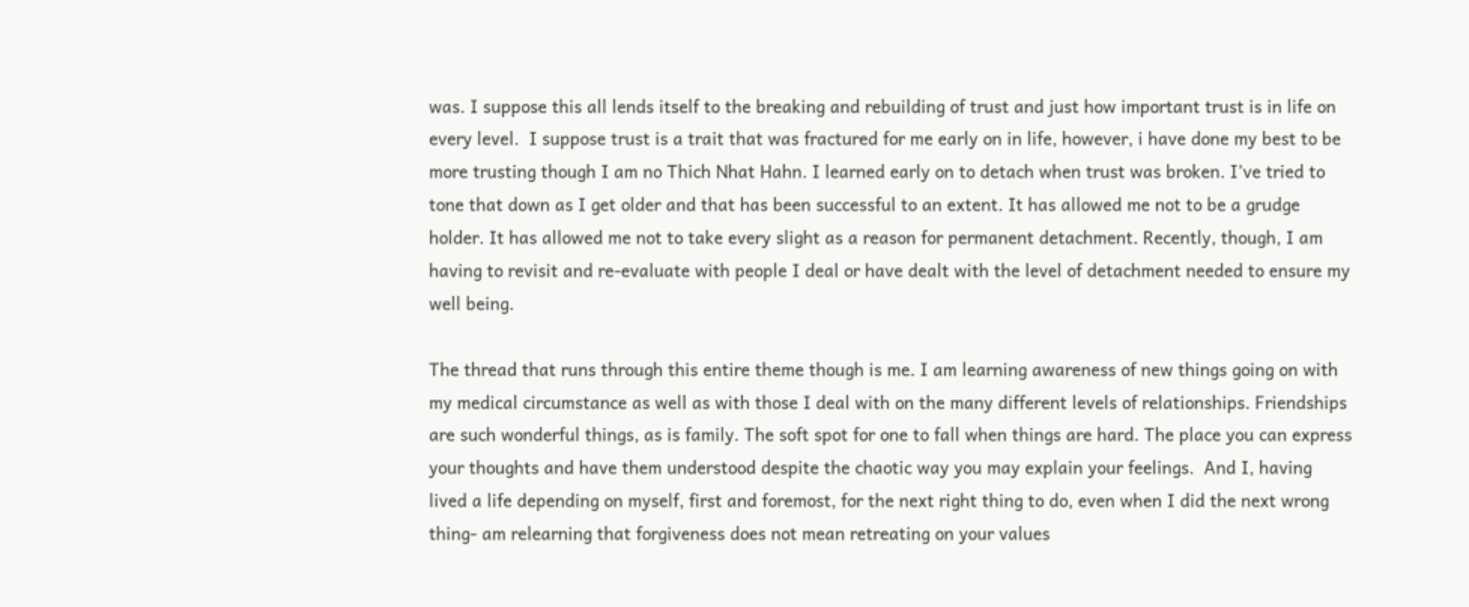was. I suppose this all lends itself to the breaking and rebuilding of trust and just how important trust is in life on every level.  I suppose trust is a trait that was fractured for me early on in life, however, i have done my best to be more trusting though I am no Thich Nhat Hahn. I learned early on to detach when trust was broken. I’ve tried to tone that down as I get older and that has been successful to an extent. It has allowed me not to be a grudge holder. It has allowed me not to take every slight as a reason for permanent detachment. Recently, though, I am having to revisit and re-evaluate with people I deal or have dealt with the level of detachment needed to ensure my well being.

The thread that runs through this entire theme though is me. I am learning awareness of new things going on with my medical circumstance as well as with those I deal with on the many different levels of relationships. Friendships are such wonderful things, as is family. The soft spot for one to fall when things are hard. The place you can express your thoughts and have them understood despite the chaotic way you may explain your feelings.  And I, having lived a life depending on myself, first and foremost, for the next right thing to do, even when I did the next wrong thing- am relearning that forgiveness does not mean retreating on your values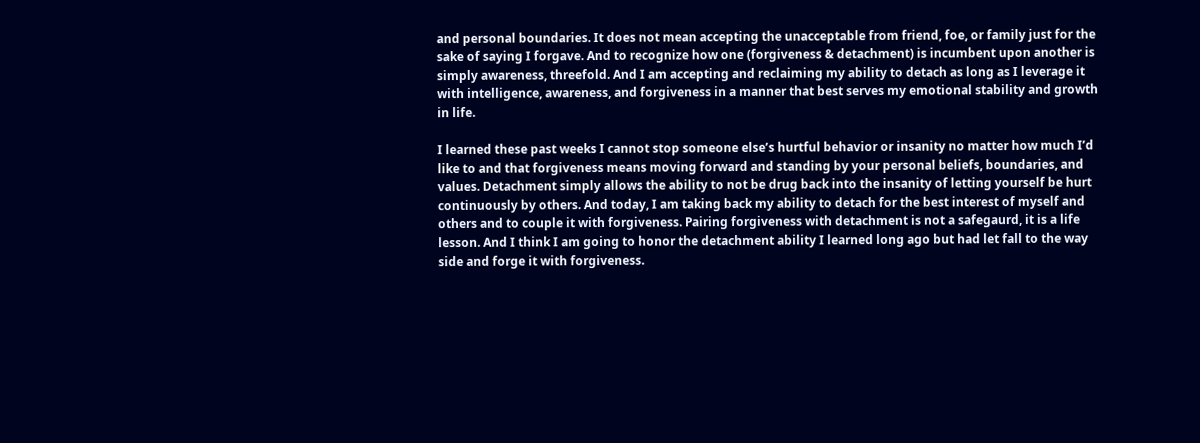and personal boundaries. It does not mean accepting the unacceptable from friend, foe, or family just for the sake of saying I forgave. And to recognize how one (forgiveness & detachment) is incumbent upon another is simply awareness, threefold. And I am accepting and reclaiming my ability to detach as long as I leverage it with intelligence, awareness, and forgiveness in a manner that best serves my emotional stability and growth in life.

I learned these past weeks I cannot stop someone else’s hurtful behavior or insanity no matter how much I’d like to and that forgiveness means moving forward and standing by your personal beliefs, boundaries, and values. Detachment simply allows the ability to not be drug back into the insanity of letting yourself be hurt continuously by others. And today, I am taking back my ability to detach for the best interest of myself and others and to couple it with forgiveness. Pairing forgiveness with detachment is not a safegaurd, it is a life lesson. And I think I am going to honor the detachment ability I learned long ago but had let fall to the way side and forge it with forgiveness.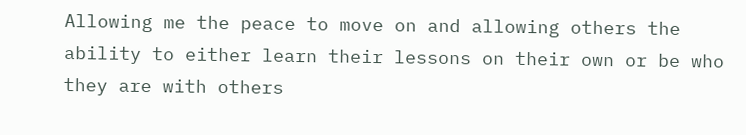Allowing me the peace to move on and allowing others the ability to either learn their lessons on their own or be who they are with others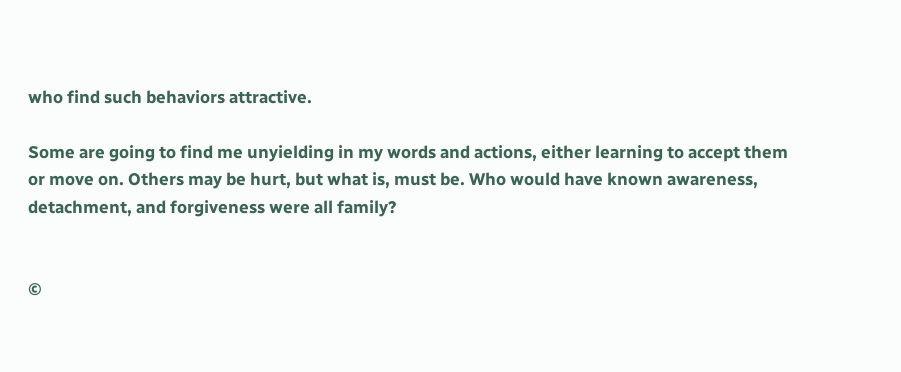who find such behaviors attractive.

Some are going to find me unyielding in my words and actions, either learning to accept them or move on. Others may be hurt, but what is, must be. Who would have known awareness, detachment, and forgiveness were all family?


©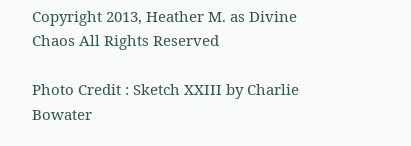Copyright 2013, Heather M. as Divine Chaos All Rights Reserved

Photo Credit : Sketch XXIII by Charlie Bowater